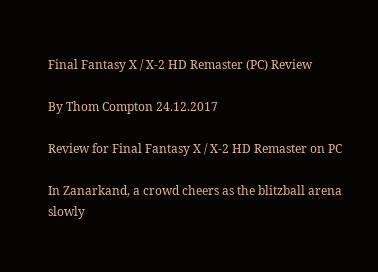Final Fantasy X / X-2 HD Remaster (PC) Review

By Thom Compton 24.12.2017

Review for Final Fantasy X / X-2 HD Remaster on PC

In Zanarkand, a crowd cheers as the blitzball arena slowly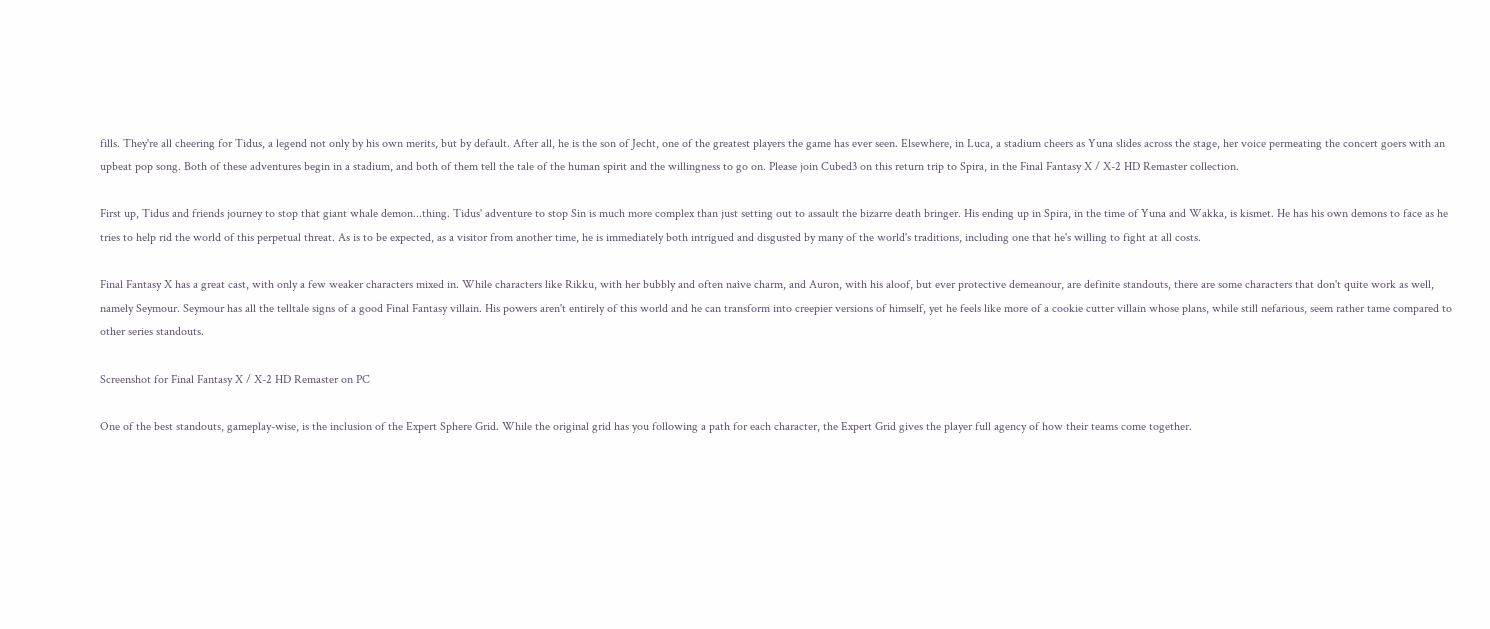fills. They're all cheering for Tidus, a legend not only by his own merits, but by default. After all, he is the son of Jecht, one of the greatest players the game has ever seen. Elsewhere, in Luca, a stadium cheers as Yuna slides across the stage, her voice permeating the concert goers with an upbeat pop song. Both of these adventures begin in a stadium, and both of them tell the tale of the human spirit and the willingness to go on. Please join Cubed3 on this return trip to Spira, in the Final Fantasy X / X-2 HD Remaster collection.

First up, Tidus and friends journey to stop that giant whale demon...thing. Tidus' adventure to stop Sin is much more complex than just setting out to assault the bizarre death bringer. His ending up in Spira, in the time of Yuna and Wakka, is kismet. He has his own demons to face as he tries to help rid the world of this perpetual threat. As is to be expected, as a visitor from another time, he is immediately both intrigued and disgusted by many of the world's traditions, including one that he's willing to fight at all costs.

Final Fantasy X has a great cast, with only a few weaker characters mixed in. While characters like Rikku, with her bubbly and often naive charm, and Auron, with his aloof, but ever protective demeanour, are definite standouts, there are some characters that don't quite work as well, namely Seymour. Seymour has all the telltale signs of a good Final Fantasy villain. His powers aren't entirely of this world and he can transform into creepier versions of himself, yet he feels like more of a cookie cutter villain whose plans, while still nefarious, seem rather tame compared to other series standouts.

Screenshot for Final Fantasy X / X-2 HD Remaster on PC

One of the best standouts, gameplay-wise, is the inclusion of the Expert Sphere Grid. While the original grid has you following a path for each character, the Expert Grid gives the player full agency of how their teams come together.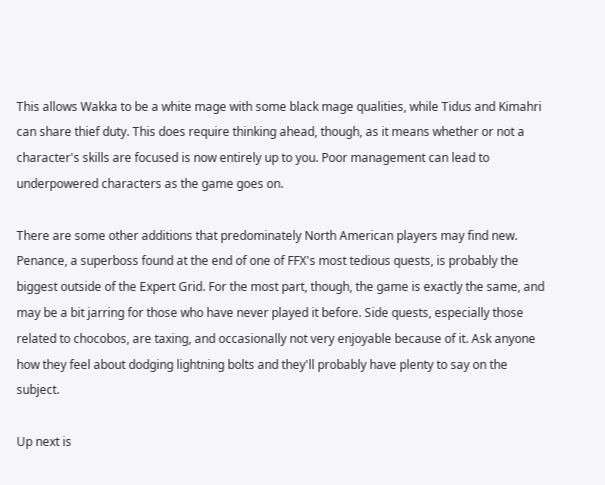This allows Wakka to be a white mage with some black mage qualities, while Tidus and Kimahri can share thief duty. This does require thinking ahead, though, as it means whether or not a character's skills are focused is now entirely up to you. Poor management can lead to underpowered characters as the game goes on.

There are some other additions that predominately North American players may find new. Penance, a superboss found at the end of one of FFX's most tedious quests, is probably the biggest outside of the Expert Grid. For the most part, though, the game is exactly the same, and may be a bit jarring for those who have never played it before. Side quests, especially those related to chocobos, are taxing, and occasionally not very enjoyable because of it. Ask anyone how they feel about dodging lightning bolts and they'll probably have plenty to say on the subject.

Up next is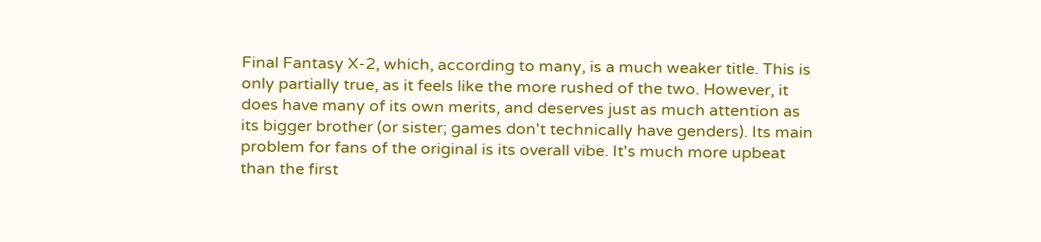Final Fantasy X-2, which, according to many, is a much weaker title. This is only partially true, as it feels like the more rushed of the two. However, it does have many of its own merits, and deserves just as much attention as its bigger brother (or sister; games don't technically have genders). Its main problem for fans of the original is its overall vibe. It's much more upbeat than the first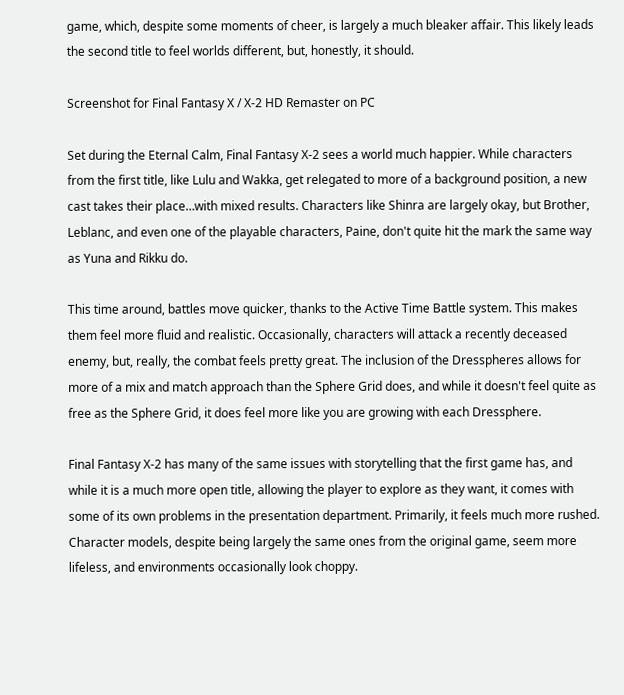game, which, despite some moments of cheer, is largely a much bleaker affair. This likely leads the second title to feel worlds different, but, honestly, it should.

Screenshot for Final Fantasy X / X-2 HD Remaster on PC

Set during the Eternal Calm, Final Fantasy X-2 sees a world much happier. While characters from the first title, like Lulu and Wakka, get relegated to more of a background position, a new cast takes their place…with mixed results. Characters like Shinra are largely okay, but Brother, Leblanc, and even one of the playable characters, Paine, don't quite hit the mark the same way as Yuna and Rikku do.

This time around, battles move quicker, thanks to the Active Time Battle system. This makes them feel more fluid and realistic. Occasionally, characters will attack a recently deceased enemy, but, really, the combat feels pretty great. The inclusion of the Dresspheres allows for more of a mix and match approach than the Sphere Grid does, and while it doesn't feel quite as free as the Sphere Grid, it does feel more like you are growing with each Dressphere.

Final Fantasy X-2 has many of the same issues with storytelling that the first game has, and while it is a much more open title, allowing the player to explore as they want, it comes with some of its own problems in the presentation department. Primarily, it feels much more rushed. Character models, despite being largely the same ones from the original game, seem more lifeless, and environments occasionally look choppy.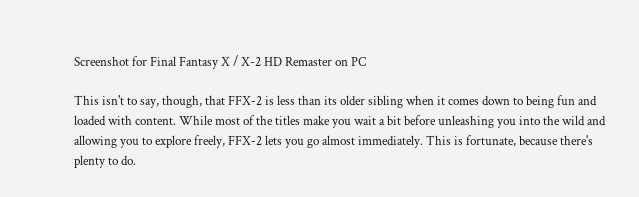Screenshot for Final Fantasy X / X-2 HD Remaster on PC

This isn't to say, though, that FFX-2 is less than its older sibling when it comes down to being fun and loaded with content. While most of the titles make you wait a bit before unleashing you into the wild and allowing you to explore freely, FFX-2 lets you go almost immediately. This is fortunate, because there's plenty to do.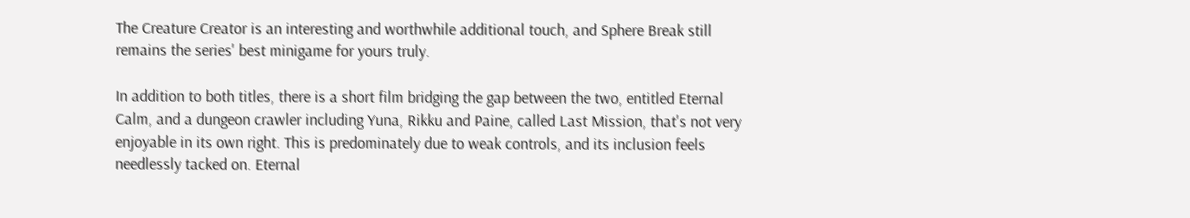The Creature Creator is an interesting and worthwhile additional touch, and Sphere Break still remains the series' best minigame for yours truly.

In addition to both titles, there is a short film bridging the gap between the two, entitled Eternal Calm, and a dungeon crawler including Yuna, Rikku and Paine, called Last Mission, that's not very enjoyable in its own right. This is predominately due to weak controls, and its inclusion feels needlessly tacked on. Eternal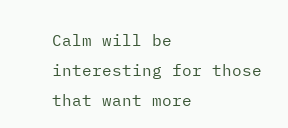Calm will be interesting for those that want more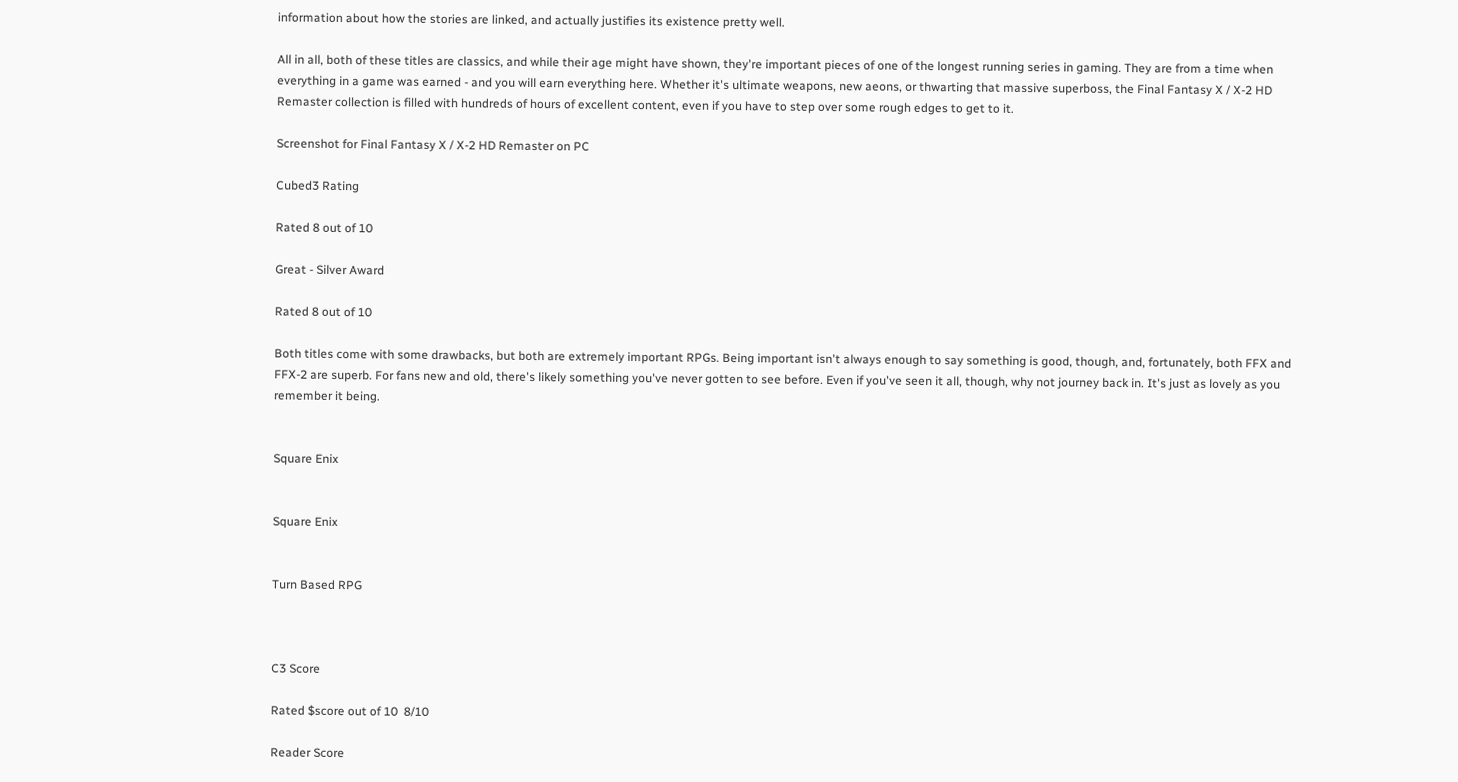information about how the stories are linked, and actually justifies its existence pretty well.

All in all, both of these titles are classics, and while their age might have shown, they're important pieces of one of the longest running series in gaming. They are from a time when everything in a game was earned - and you will earn everything here. Whether it's ultimate weapons, new aeons, or thwarting that massive superboss, the Final Fantasy X / X-2 HD Remaster collection is filled with hundreds of hours of excellent content, even if you have to step over some rough edges to get to it.

Screenshot for Final Fantasy X / X-2 HD Remaster on PC

Cubed3 Rating

Rated 8 out of 10

Great - Silver Award

Rated 8 out of 10

Both titles come with some drawbacks, but both are extremely important RPGs. Being important isn't always enough to say something is good, though, and, fortunately, both FFX and FFX-2 are superb. For fans new and old, there's likely something you've never gotten to see before. Even if you've seen it all, though, why not journey back in. It's just as lovely as you remember it being.


Square Enix


Square Enix


Turn Based RPG



C3 Score

Rated $score out of 10  8/10

Reader Score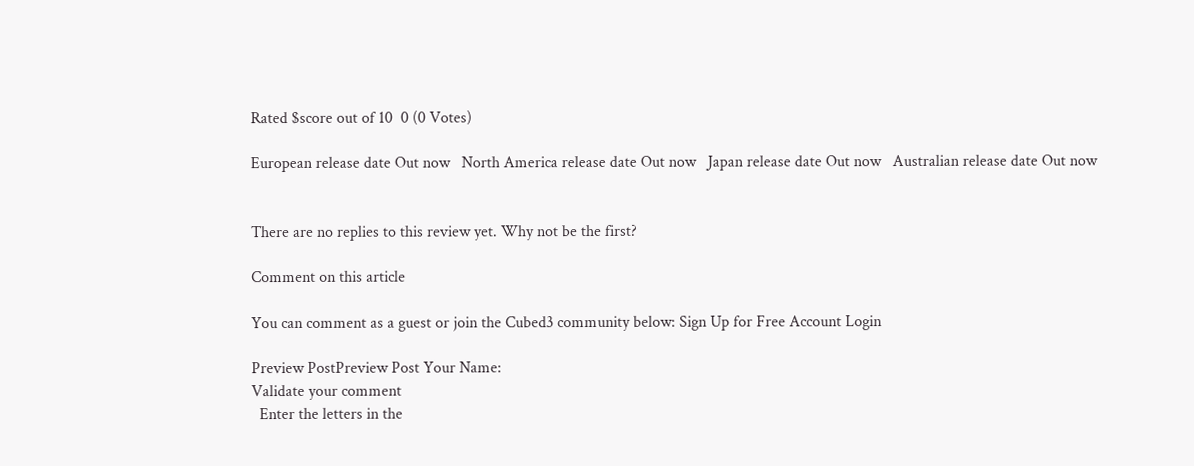Rated $score out of 10  0 (0 Votes)

European release date Out now   North America release date Out now   Japan release date Out now   Australian release date Out now


There are no replies to this review yet. Why not be the first?

Comment on this article

You can comment as a guest or join the Cubed3 community below: Sign Up for Free Account Login

Preview PostPreview Post Your Name:
Validate your comment
  Enter the letters in the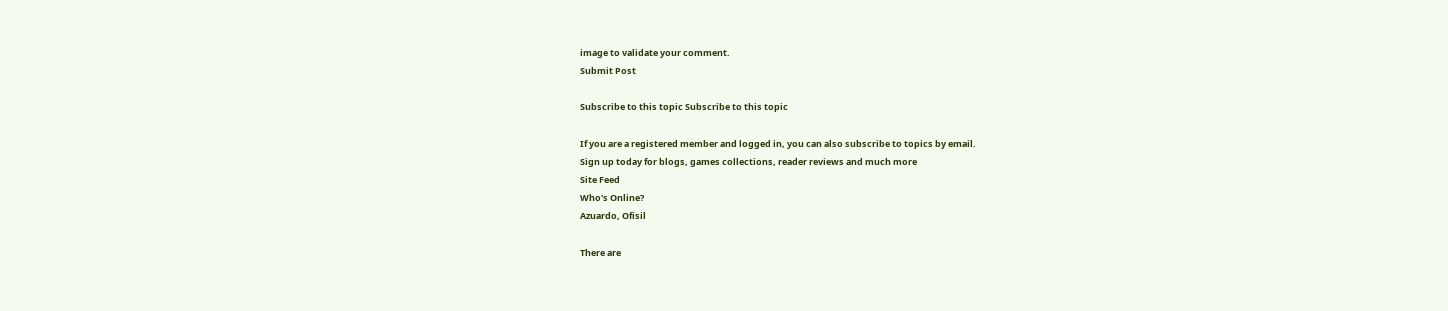image to validate your comment.
Submit Post

Subscribe to this topic Subscribe to this topic

If you are a registered member and logged in, you can also subscribe to topics by email.
Sign up today for blogs, games collections, reader reviews and much more
Site Feed
Who's Online?
Azuardo, Ofisil

There are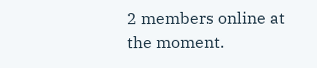2 members online at the moment.